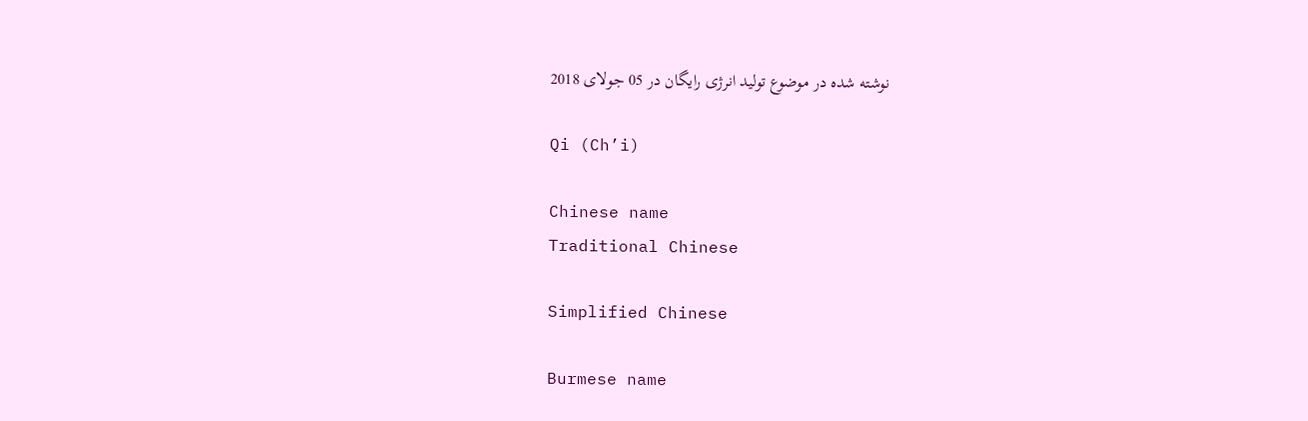نوشته شده در موضوع تولید انرژی رایگان در 05 جولای 2018

Qi (Ch’i)

Chinese name
Traditional Chinese

Simplified Chinese

Burmese name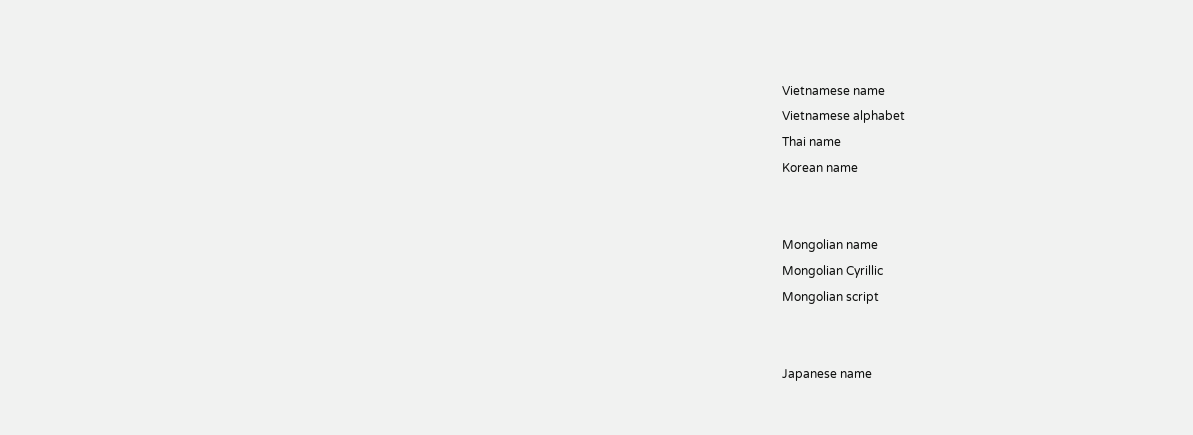Vietnamese name
Vietnamese alphabet
Thai name
Korean name


Mongolian name
Mongolian Cyrillic
Mongolian script


Japanese name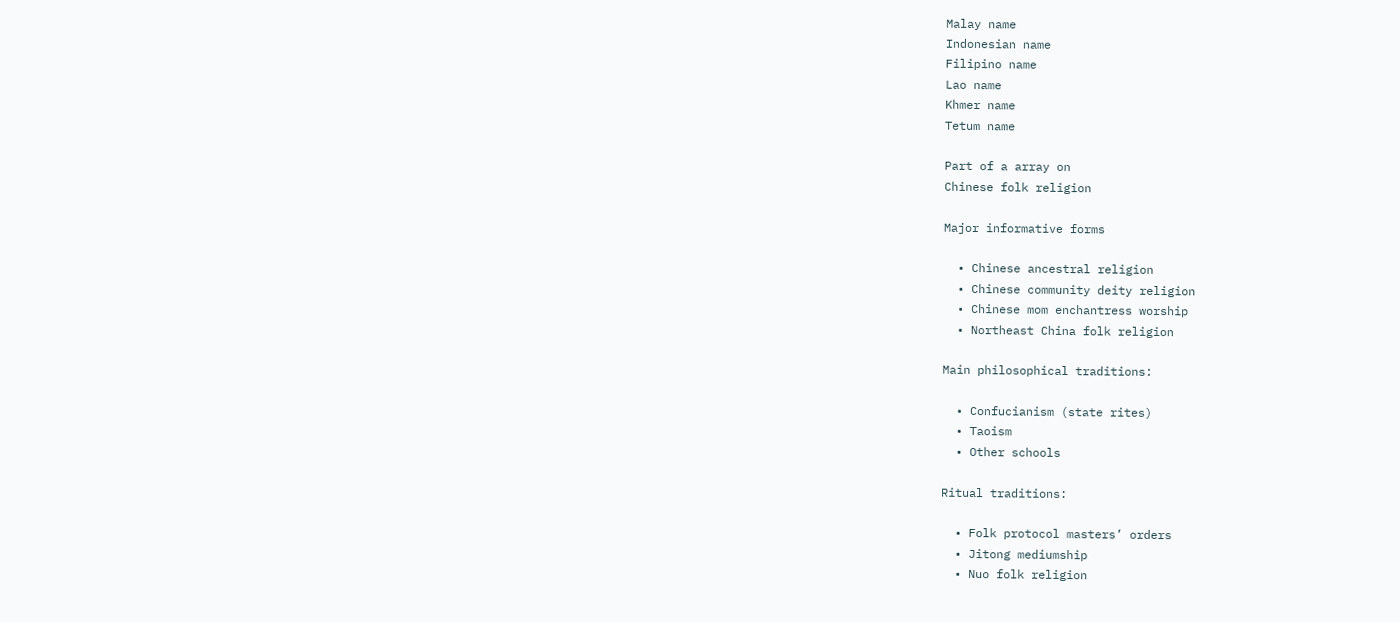Malay name
Indonesian name
Filipino name
Lao name
Khmer name
Tetum name

Part of a array on
Chinese folk religion

Major informative forms

  • Chinese ancestral religion
  • Chinese community deity religion
  • Chinese mom enchantress worship
  • Northeast China folk religion

Main philosophical traditions:

  • Confucianism (state rites)
  • Taoism
  • Other schools

Ritual traditions:

  • Folk protocol masters’ orders
  • Jitong mediumship
  • Nuo folk religion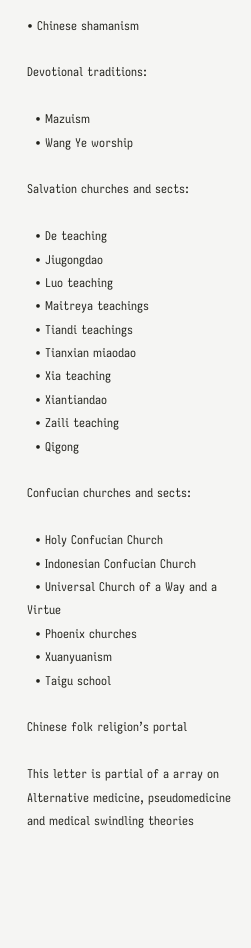• Chinese shamanism

Devotional traditions:

  • Mazuism
  • Wang Ye worship

Salvation churches and sects:

  • De teaching
  • Jiugongdao
  • Luo teaching
  • Maitreya teachings
  • Tiandi teachings
  • Tianxian miaodao
  • Xia teaching
  • Xiantiandao
  • Zaili teaching
  • Qigong

Confucian churches and sects:

  • Holy Confucian Church
  • Indonesian Confucian Church
  • Universal Church of a Way and a Virtue
  • Phoenix churches
  • Xuanyuanism
  • Taigu school

Chinese folk religion’s portal

This letter is partial of a array on
Alternative medicine, pseudomedicine and medical swindling theories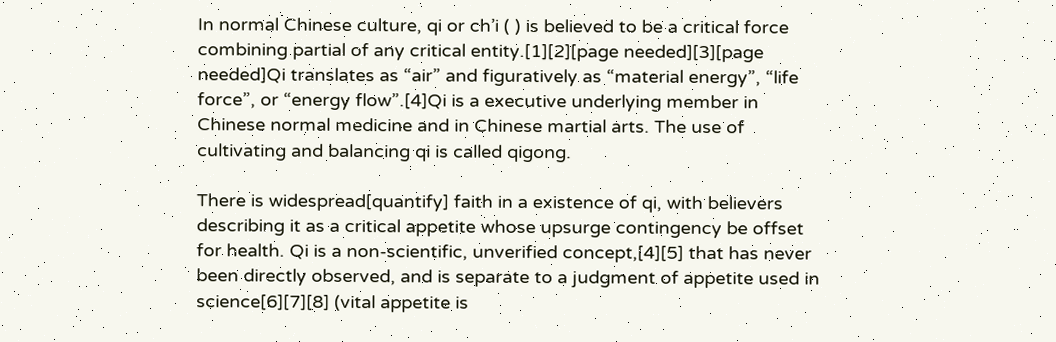In normal Chinese culture, qi or ch’i ( ) is believed to be a critical force combining partial of any critical entity.[1][2][page needed][3][page needed]Qi translates as “air” and figuratively as “material energy”, “life force”, or “energy flow”.[4]Qi is a executive underlying member in Chinese normal medicine and in Chinese martial arts. The use of cultivating and balancing qi is called qigong.

There is widespread[quantify] faith in a existence of qi, with believers describing it as a critical appetite whose upsurge contingency be offset for health. Qi is a non-scientific, unverified concept,[4][5] that has never been directly observed, and is separate to a judgment of appetite used in science[6][7][8] (vital appetite is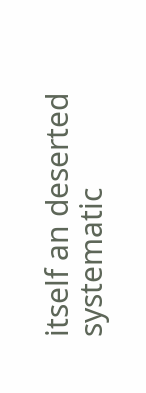itself an deserted systematic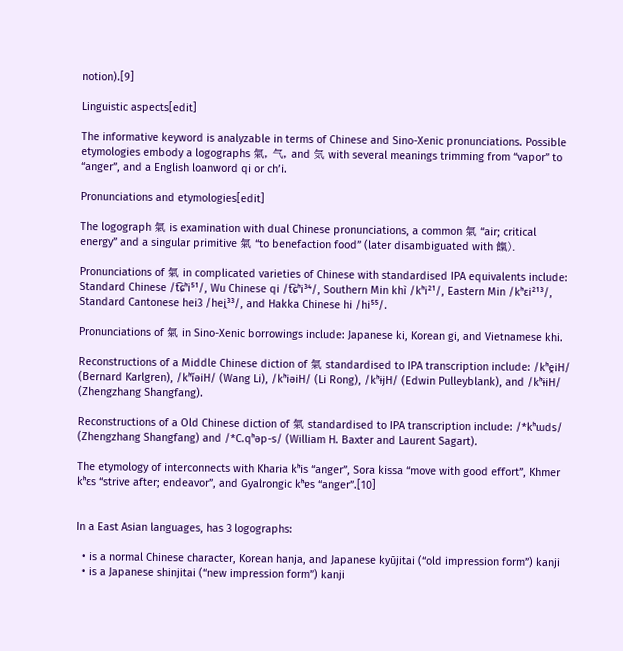notion).[9]

Linguistic aspects[edit]

The informative keyword is analyzable in terms of Chinese and Sino-Xenic pronunciations. Possible etymologies embody a logographs 氣, 气, and 気 with several meanings trimming from “vapor” to “anger”, and a English loanword qi or ch’i.

Pronunciations and etymologies[edit]

The logograph 氣 is examination with dual Chinese pronunciations, a common 氣 “air; critical energy” and a singular primitive 氣 “to benefaction food” (later disambiguated with 餼).

Pronunciations of 氣 in complicated varieties of Chinese with standardised IPA equivalents include: Standard Chinese /t͡ɕʰi⁵¹/, Wu Chinese qi /t͡ɕʰi³⁴/, Southern Min khì /kʰi²¹/, Eastern Min /kʰɛi²¹³/, Standard Cantonese hei3 /hei̯³³/, and Hakka Chinese hi /hi⁵⁵/.

Pronunciations of 氣 in Sino-Xenic borrowings include: Japanese ki, Korean gi, and Vietnamese khi.

Reconstructions of a Middle Chinese diction of 氣 standardised to IPA transcription include: /kʰe̯iH/ (Bernard Karlgren), /kʰĭəiH/ (Wang Li), /kʰiəiH/ (Li Rong), /kʰɨjH/ (Edwin Pulleyblank), and /kʰɨiH/ (Zhengzhang Shangfang).

Reconstructions of a Old Chinese diction of 氣 standardised to IPA transcription include: /*kʰɯds/ (Zhengzhang Shangfang) and /*C.qʰəp-s/ (William H. Baxter and Laurent Sagart).

The etymology of interconnects with Kharia kʰis “anger”, Sora kissa “move with good effort”, Khmer kʰɛs “strive after; endeavor”, and Gyalrongic kʰɐs “anger”.[10]


In a East Asian languages, has 3 logographs:

  • is a normal Chinese character, Korean hanja, and Japanese kyūjitai (“old impression form”) kanji
  • is a Japanese shinjitai (“new impression form”) kanji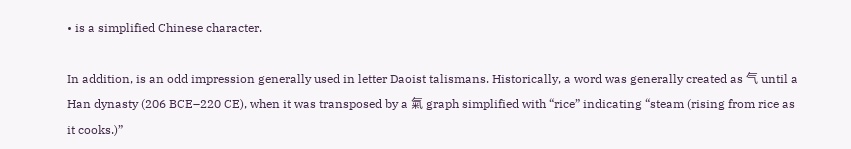• is a simplified Chinese character.

In addition, is an odd impression generally used in letter Daoist talismans. Historically, a word was generally created as 气 until a Han dynasty (206 BCE–220 CE), when it was transposed by a 氣 graph simplified with “rice” indicating “steam (rising from rice as it cooks.)”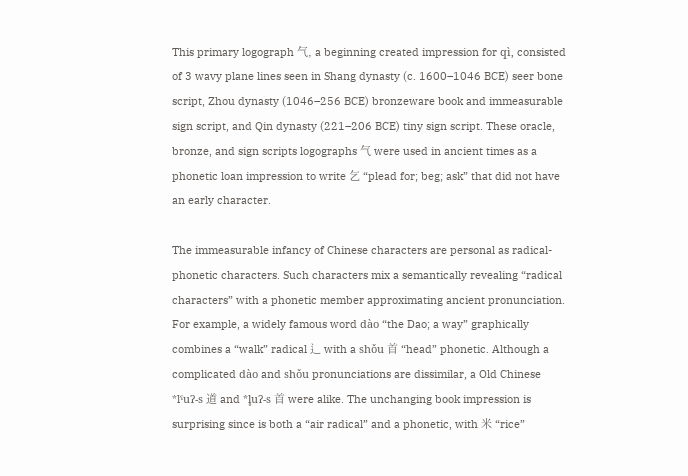This primary logograph 气, a beginning created impression for qì, consisted of 3 wavy plane lines seen in Shang dynasty (c. 1600–1046 BCE) seer bone script, Zhou dynasty (1046–256 BCE) bronzeware book and immeasurable sign script, and Qin dynasty (221–206 BCE) tiny sign script. These oracle, bronze, and sign scripts logographs 气 were used in ancient times as a phonetic loan impression to write 乞 “plead for; beg; ask” that did not have an early character.

The immeasurable infancy of Chinese characters are personal as radical-phonetic characters. Such characters mix a semantically revealing “radical characters” with a phonetic member approximating ancient pronunciation. For example, a widely famous word dào “the Dao; a way” graphically combines a “walk” radical 辶 with a shǒu 首 “head” phonetic. Although a complicated dào and shǒu pronunciations are dissimilar, a Old Chinese *lˤuʔ-s 道 and *l̥uʔ-s 首 were alike. The unchanging book impression is surprising since is both a “air radical” and a phonetic, with 米 “rice”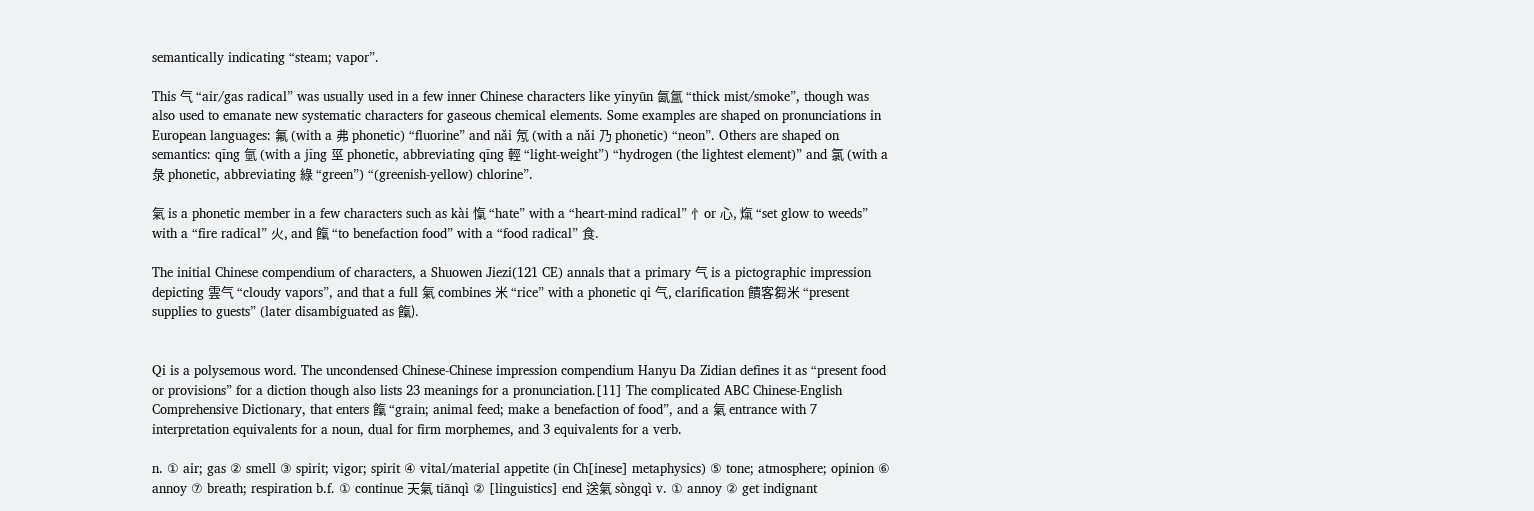semantically indicating “steam; vapor”.

This 气 “air/gas radical” was usually used in a few inner Chinese characters like yīnyūn 氤氲 “thick mist/smoke”, though was also used to emanate new systematic characters for gaseous chemical elements. Some examples are shaped on pronunciations in European languages: 氟 (with a 弗 phonetic) “fluorine” and nǎi 氖 (with a nǎi 乃 phonetic) “neon”. Others are shaped on semantics: qīng 氫 (with a jīng 巠 phonetic, abbreviating qīng 輕 “light-weight”) “hydrogen (the lightest element)” and 氯 (with a 彔 phonetic, abbreviating 綠 “green”) “(greenish-yellow) chlorine”.

氣 is a phonetic member in a few characters such as kài 愾 “hate” with a “heart-mind radical” 忄or 心, 熂 “set glow to weeds” with a “fire radical” 火, and 餼 “to benefaction food” with a “food radical” 食.

The initial Chinese compendium of characters, a Shuowen Jiezi(121 CE) annals that a primary 气 is a pictographic impression depicting 雲气 “cloudy vapors”, and that a full 氣 combines 米 “rice” with a phonetic qi 气, clarification 饋客芻米 “present supplies to guests” (later disambiguated as 餼).


Qi is a polysemous word. The uncondensed Chinese-Chinese impression compendium Hanyu Da Zidian defines it as “present food or provisions” for a diction though also lists 23 meanings for a pronunciation.[11] The complicated ABC Chinese-English Comprehensive Dictionary, that enters 餼 “grain; animal feed; make a benefaction of food”, and a 氣 entrance with 7 interpretation equivalents for a noun, dual for firm morphemes, and 3 equivalents for a verb.

n. ① air; gas ② smell ③ spirit; vigor; spirit ④ vital/material appetite (in Ch[inese] metaphysics) ⑤ tone; atmosphere; opinion ⑥ annoy ⑦ breath; respiration b.f. ① continue 天氣 tiānqì ② [linguistics] end 送氣 sòngqì v. ① annoy ② get indignant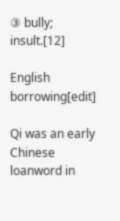③ bully; insult.[12]

English borrowing[edit]

Qi was an early Chinese loanword in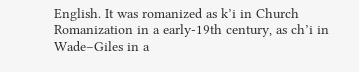English. It was romanized as k’i in Church Romanization in a early-19th century, as ch’i in Wade–Giles in a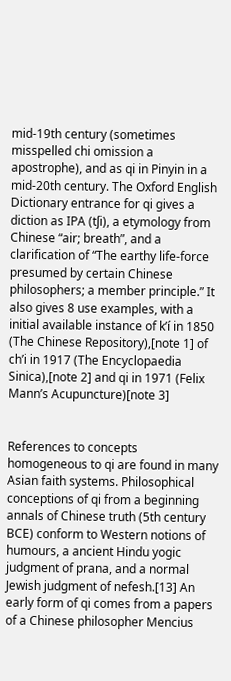mid-19th century (sometimes misspelled chi omission a apostrophe), and as qi in Pinyin in a mid-20th century. The Oxford English Dictionary entrance for qi gives a diction as IPA (tʃi), a etymology from Chinese “air; breath”, and a clarification of “The earthy life-force presumed by certain Chinese philosophers; a member principle.” It also gives 8 use examples, with a initial available instance of k’í in 1850 (The Chinese Repository),[note 1] of ch’i in 1917 (The Encyclopaedia Sinica),[note 2] and qi in 1971 (Felix Mann’s Acupuncture)[note 3]


References to concepts homogeneous to qi are found in many Asian faith systems. Philosophical conceptions of qi from a beginning annals of Chinese truth (5th century BCE) conform to Western notions of humours, a ancient Hindu yogic judgment of prana, and a normal Jewish judgment of nefesh.[13] An early form of qi comes from a papers of a Chinese philosopher Mencius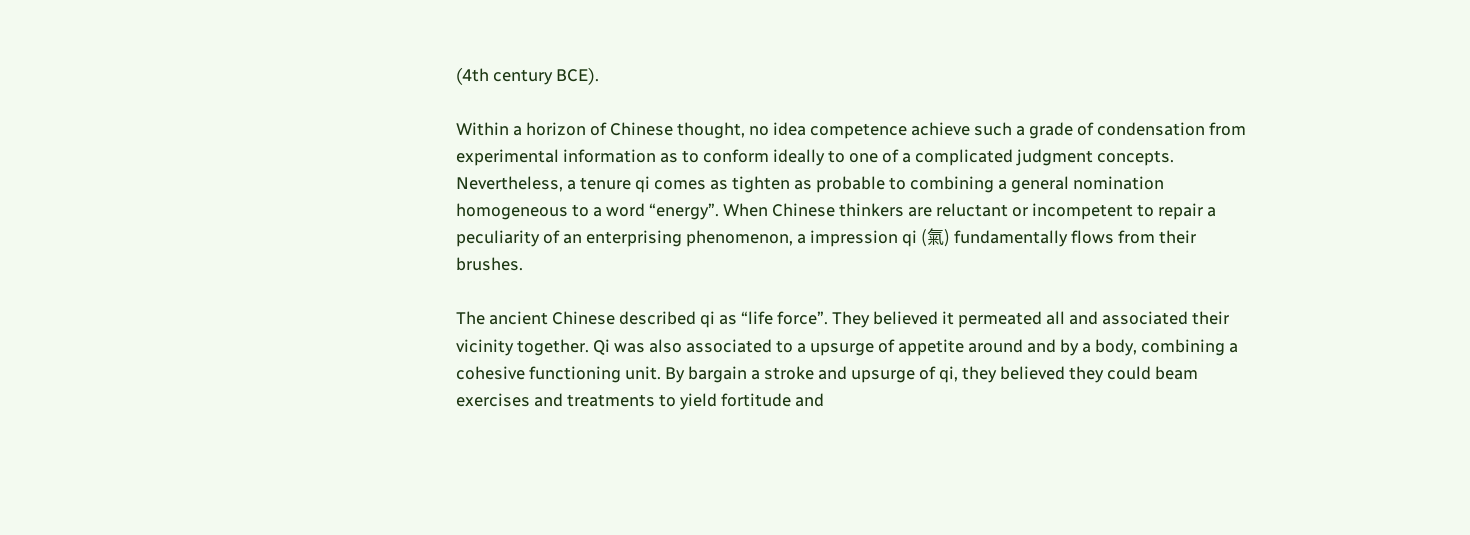(4th century BCE).

Within a horizon of Chinese thought, no idea competence achieve such a grade of condensation from experimental information as to conform ideally to one of a complicated judgment concepts. Nevertheless, a tenure qi comes as tighten as probable to combining a general nomination homogeneous to a word “energy”. When Chinese thinkers are reluctant or incompetent to repair a peculiarity of an enterprising phenomenon, a impression qi (氣) fundamentally flows from their brushes.

The ancient Chinese described qi as “life force”. They believed it permeated all and associated their vicinity together. Qi was also associated to a upsurge of appetite around and by a body, combining a cohesive functioning unit. By bargain a stroke and upsurge of qi, they believed they could beam exercises and treatments to yield fortitude and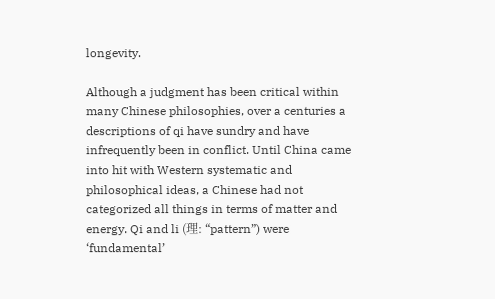longevity.

Although a judgment has been critical within many Chinese philosophies, over a centuries a descriptions of qi have sundry and have infrequently been in conflict. Until China came into hit with Western systematic and philosophical ideas, a Chinese had not categorized all things in terms of matter and energy. Qi and li (理: “pattern”) were ‘fundamental’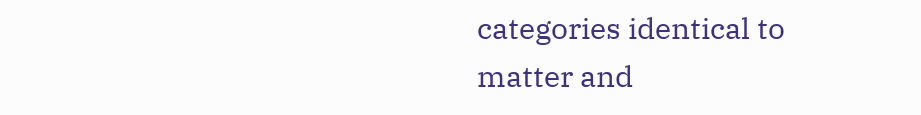categories identical to matter and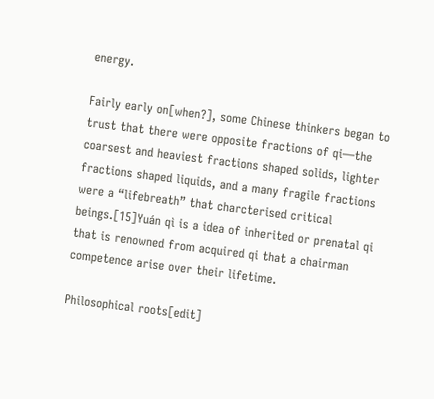energy.

Fairly early on[when?], some Chinese thinkers began to trust that there were opposite fractions of qi—the coarsest and heaviest fractions shaped solids, lighter fractions shaped liquids, and a many fragile fractions were a “lifebreath” that charcterised critical beings.[15]Yuán qì is a idea of inherited or prenatal qi that is renowned from acquired qi that a chairman competence arise over their lifetime.

Philosophical roots[edit]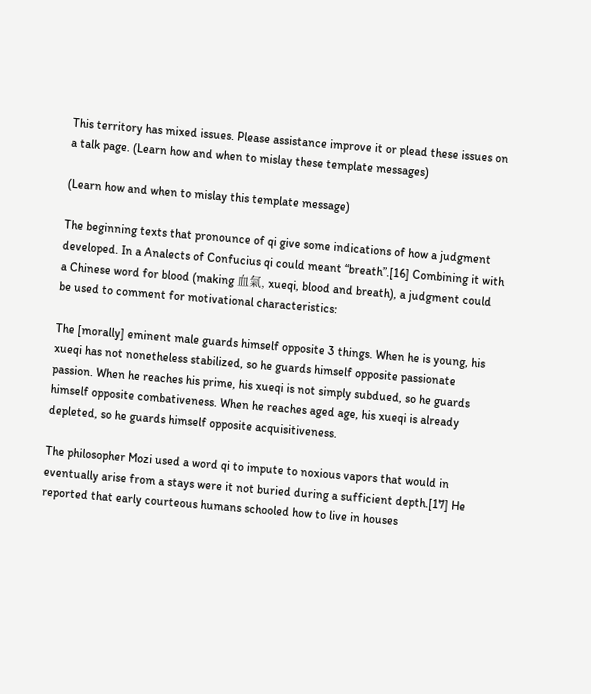This territory has mixed issues. Please assistance improve it or plead these issues on a talk page. (Learn how and when to mislay these template messages)

(Learn how and when to mislay this template message)

The beginning texts that pronounce of qi give some indications of how a judgment developed. In a Analects of Confucius qi could meant “breath”.[16] Combining it with a Chinese word for blood (making 血氣, xueqi, blood and breath), a judgment could be used to comment for motivational characteristics:

The [morally] eminent male guards himself opposite 3 things. When he is young, his xueqi has not nonetheless stabilized, so he guards himself opposite passionate passion. When he reaches his prime, his xueqi is not simply subdued, so he guards himself opposite combativeness. When he reaches aged age, his xueqi is already depleted, so he guards himself opposite acquisitiveness.

The philosopher Mozi used a word qi to impute to noxious vapors that would in eventually arise from a stays were it not buried during a sufficient depth.[17] He reported that early courteous humans schooled how to live in houses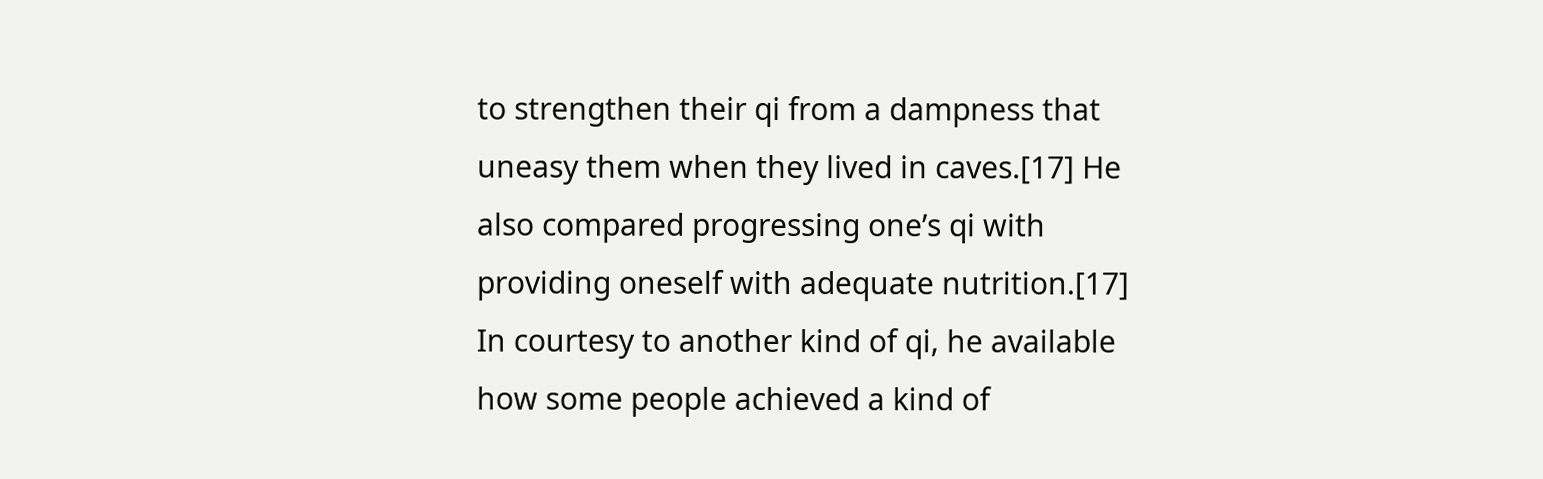to strengthen their qi from a dampness that uneasy them when they lived in caves.[17] He also compared progressing one’s qi with providing oneself with adequate nutrition.[17] In courtesy to another kind of qi, he available how some people achieved a kind of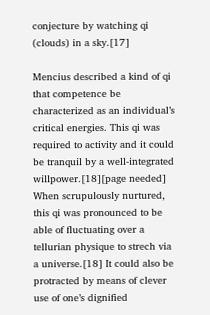conjecture by watching qi (clouds) in a sky.[17]

Mencius described a kind of qi that competence be characterized as an individual’s critical energies. This qi was required to activity and it could be tranquil by a well-integrated willpower.[18][page needed] When scrupulously nurtured, this qi was pronounced to be able of fluctuating over a tellurian physique to strech via a universe.[18] It could also be protracted by means of clever use of one’s dignified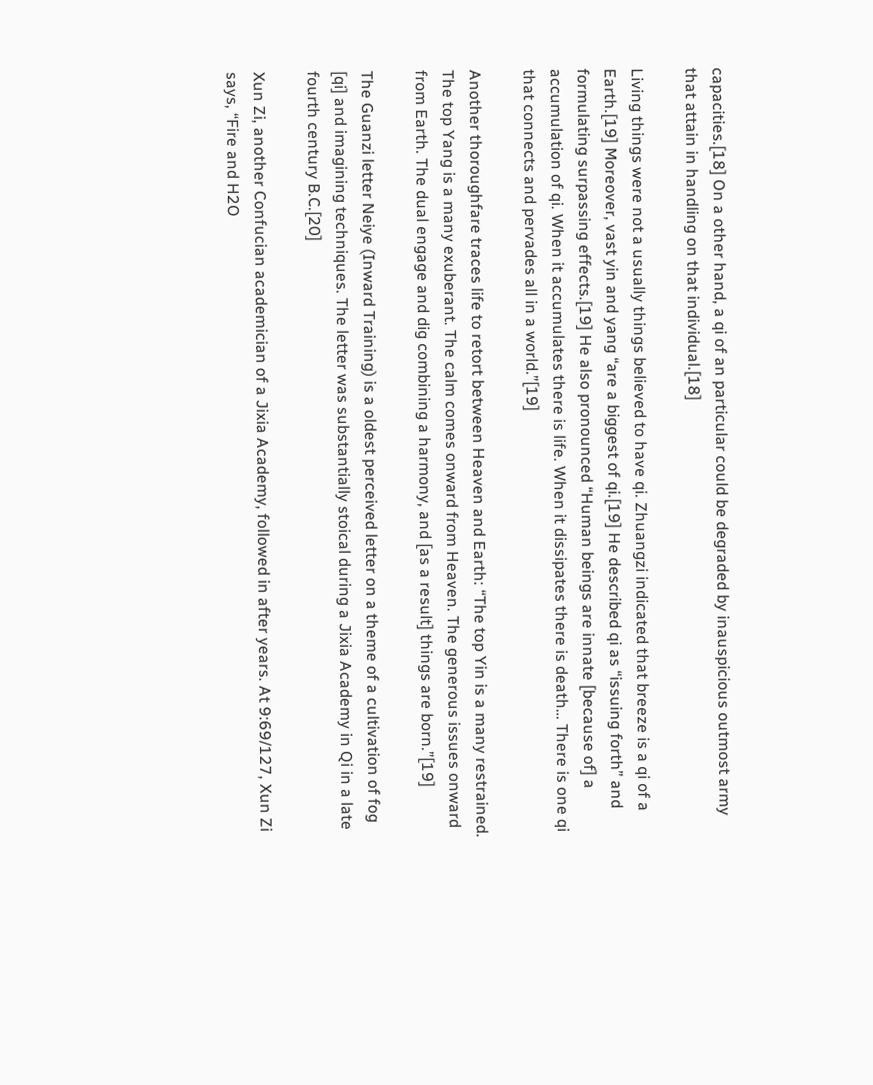capacities.[18] On a other hand, a qi of an particular could be degraded by inauspicious outmost army that attain in handling on that individual.[18]

Living things were not a usually things believed to have qi. Zhuangzi indicated that breeze is a qi of a Earth.[19] Moreover, vast yin and yang “are a biggest of qi.[19] He described qi as “issuing forth” and formulating surpassing effects.[19] He also pronounced “Human beings are innate [because of] a accumulation of qi. When it accumulates there is life. When it dissipates there is death… There is one qi that connects and pervades all in a world.”[19]

Another thoroughfare traces life to retort between Heaven and Earth: “The top Yin is a many restrained. The top Yang is a many exuberant. The calm comes onward from Heaven. The generous issues onward from Earth. The dual engage and dig combining a harmony, and [as a result] things are born.”[19]

The Guanzi letter Neiye (Inward Training) is a oldest perceived letter on a theme of a cultivation of fog [qi] and imagining techniques. The letter was substantially stoical during a Jixia Academy in Qi in a late fourth century B.C.[20]

Xun Zi, another Confucian academician of a Jixia Academy, followed in after years. At 9:69/127, Xun Zi says, “Fire and H2O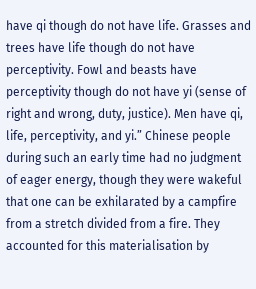have qi though do not have life. Grasses and trees have life though do not have perceptivity. Fowl and beasts have perceptivity though do not have yi (sense of right and wrong, duty, justice). Men have qi, life, perceptivity, and yi.” Chinese people during such an early time had no judgment of eager energy, though they were wakeful that one can be exhilarated by a campfire from a stretch divided from a fire. They accounted for this materialisation by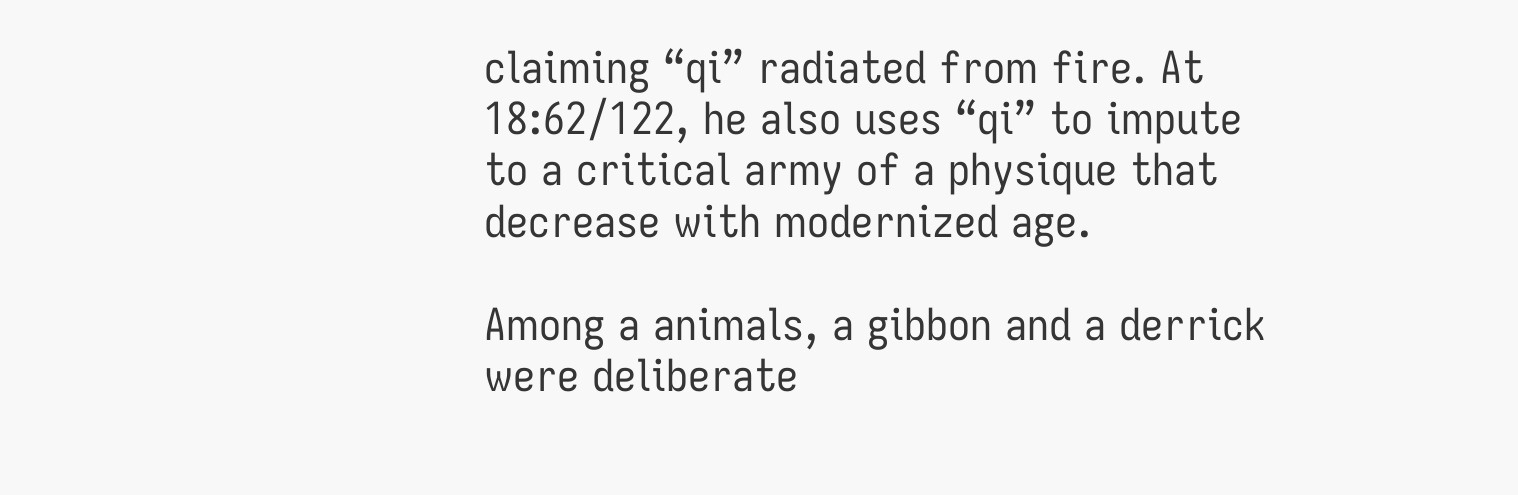claiming “qi” radiated from fire. At 18:62/122, he also uses “qi” to impute to a critical army of a physique that decrease with modernized age.

Among a animals, a gibbon and a derrick were deliberate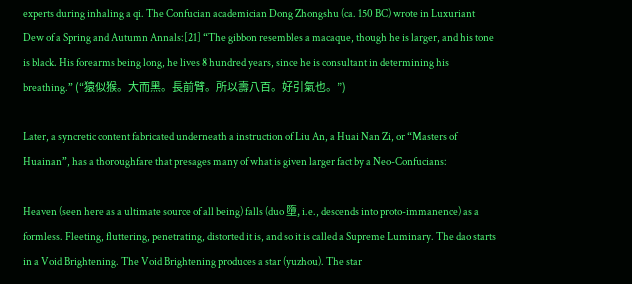experts during inhaling a qi. The Confucian academician Dong Zhongshu (ca. 150 BC) wrote in Luxuriant Dew of a Spring and Autumn Annals:[21] “The gibbon resembles a macaque, though he is larger, and his tone is black. His forearms being long, he lives 8 hundred years, since he is consultant in determining his breathing.” (“猿似猴。大而黑。長前臂。所以壽八百。好引氣也。”)

Later, a syncretic content fabricated underneath a instruction of Liu An, a Huai Nan Zi, or “Masters of Huainan”, has a thoroughfare that presages many of what is given larger fact by a Neo-Confucians:

Heaven (seen here as a ultimate source of all being) falls (duo 墮, i.e., descends into proto-immanence) as a formless. Fleeting, fluttering, penetrating, distorted it is, and so it is called a Supreme Luminary. The dao starts in a Void Brightening. The Void Brightening produces a star (yuzhou). The star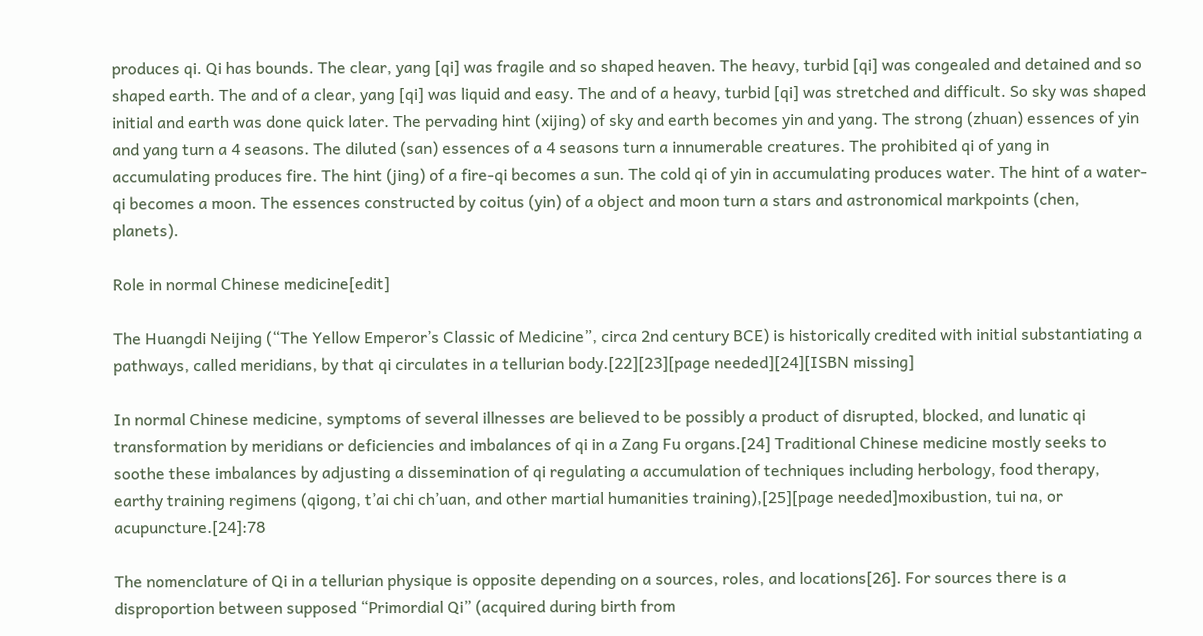produces qi. Qi has bounds. The clear, yang [qi] was fragile and so shaped heaven. The heavy, turbid [qi] was congealed and detained and so shaped earth. The and of a clear, yang [qi] was liquid and easy. The and of a heavy, turbid [qi] was stretched and difficult. So sky was shaped initial and earth was done quick later. The pervading hint (xijing) of sky and earth becomes yin and yang. The strong (zhuan) essences of yin and yang turn a 4 seasons. The diluted (san) essences of a 4 seasons turn a innumerable creatures. The prohibited qi of yang in accumulating produces fire. The hint (jing) of a fire-qi becomes a sun. The cold qi of yin in accumulating produces water. The hint of a water-qi becomes a moon. The essences constructed by coitus (yin) of a object and moon turn a stars and astronomical markpoints (chen, planets).

Role in normal Chinese medicine[edit]

The Huangdi Neijing (“The Yellow Emperor’s Classic of Medicine”, circa 2nd century BCE) is historically credited with initial substantiating a pathways, called meridians, by that qi circulates in a tellurian body.[22][23][page needed][24][ISBN missing]

In normal Chinese medicine, symptoms of several illnesses are believed to be possibly a product of disrupted, blocked, and lunatic qi transformation by meridians or deficiencies and imbalances of qi in a Zang Fu organs.[24] Traditional Chinese medicine mostly seeks to soothe these imbalances by adjusting a dissemination of qi regulating a accumulation of techniques including herbology, food therapy, earthy training regimens (qigong, t’ai chi ch’uan, and other martial humanities training),[25][page needed]moxibustion, tui na, or acupuncture.[24]:78

The nomenclature of Qi in a tellurian physique is opposite depending on a sources, roles, and locations[26]. For sources there is a disproportion between supposed “Primordial Qi” (acquired during birth from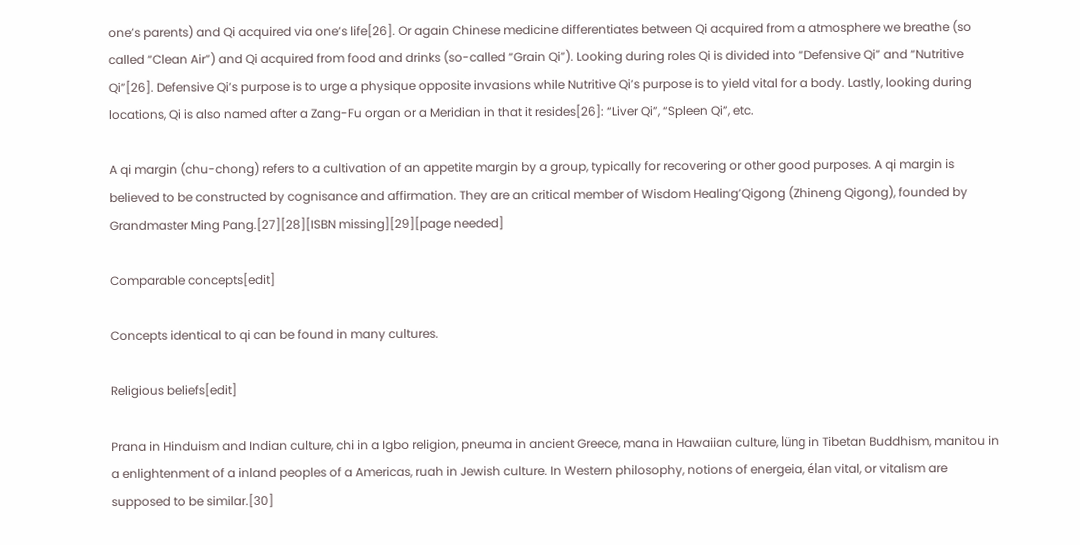one’s parents) and Qi acquired via one’s life[26]. Or again Chinese medicine differentiates between Qi acquired from a atmosphere we breathe (so called “Clean Air”) and Qi acquired from food and drinks (so-called “Grain Qi”). Looking during roles Qi is divided into “Defensive Qi” and “Nutritive Qi”[26]. Defensive Qi’s purpose is to urge a physique opposite invasions while Nutritive Qi’s purpose is to yield vital for a body. Lastly, looking during locations, Qi is also named after a Zang-Fu organ or a Meridian in that it resides[26]: “Liver Qi”, “Spleen Qi”, etc.

A qi margin (chu-chong) refers to a cultivation of an appetite margin by a group, typically for recovering or other good purposes. A qi margin is believed to be constructed by cognisance and affirmation. They are an critical member of Wisdom Healing’Qigong (Zhineng Qigong), founded by Grandmaster Ming Pang.[27][28][ISBN missing][29][page needed]

Comparable concepts[edit]

Concepts identical to qi can be found in many cultures.

Religious beliefs[edit]

Prana in Hinduism and Indian culture, chi in a Igbo religion, pneuma in ancient Greece, mana in Hawaiian culture, lüng in Tibetan Buddhism, manitou in a enlightenment of a inland peoples of a Americas, ruah in Jewish culture. In Western philosophy, notions of energeia, élan vital, or vitalism are supposed to be similar.[30]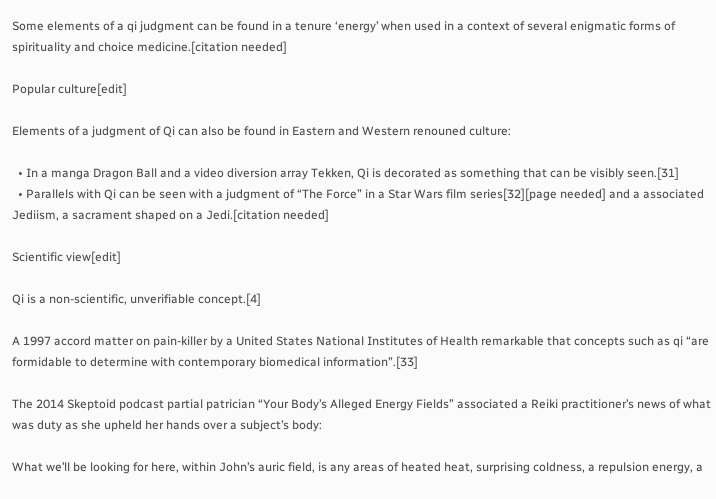Some elements of a qi judgment can be found in a tenure ‘energy’ when used in a context of several enigmatic forms of spirituality and choice medicine.[citation needed]

Popular culture[edit]

Elements of a judgment of Qi can also be found in Eastern and Western renouned culture:

  • In a manga Dragon Ball and a video diversion array Tekken, Qi is decorated as something that can be visibly seen.[31]
  • Parallels with Qi can be seen with a judgment of “The Force” in a Star Wars film series[32][page needed] and a associated Jediism, a sacrament shaped on a Jedi.[citation needed]

Scientific view[edit]

Qi is a non-scientific, unverifiable concept.[4]

A 1997 accord matter on pain-killer by a United States National Institutes of Health remarkable that concepts such as qi “are formidable to determine with contemporary biomedical information”.[33]

The 2014 Skeptoid podcast partial patrician “Your Body’s Alleged Energy Fields” associated a Reiki practitioner’s news of what was duty as she upheld her hands over a subject’s body:

What we’ll be looking for here, within John’s auric field, is any areas of heated heat, surprising coldness, a repulsion energy, a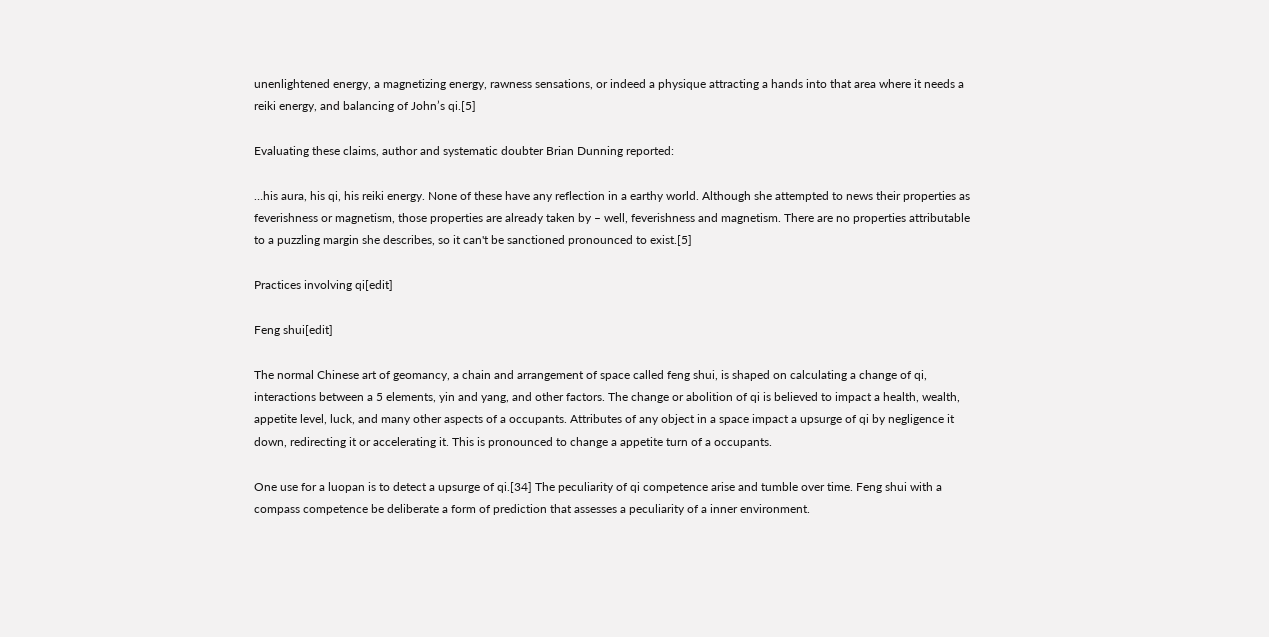unenlightened energy, a magnetizing energy, rawness sensations, or indeed a physique attracting a hands into that area where it needs a reiki energy, and balancing of John’s qi.[5]

Evaluating these claims, author and systematic doubter Brian Dunning reported:

…his aura, his qi, his reiki energy. None of these have any reflection in a earthy world. Although she attempted to news their properties as feverishness or magnetism, those properties are already taken by – well, feverishness and magnetism. There are no properties attributable to a puzzling margin she describes, so it can't be sanctioned pronounced to exist.[5]

Practices involving qi[edit]

Feng shui[edit]

The normal Chinese art of geomancy, a chain and arrangement of space called feng shui, is shaped on calculating a change of qi, interactions between a 5 elements, yin and yang, and other factors. The change or abolition of qi is believed to impact a health, wealth, appetite level, luck, and many other aspects of a occupants. Attributes of any object in a space impact a upsurge of qi by negligence it down, redirecting it or accelerating it. This is pronounced to change a appetite turn of a occupants.

One use for a luopan is to detect a upsurge of qi.[34] The peculiarity of qi competence arise and tumble over time. Feng shui with a compass competence be deliberate a form of prediction that assesses a peculiarity of a inner environment.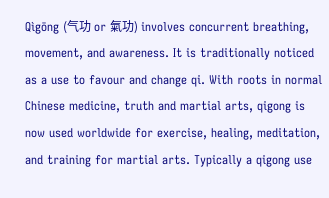Qìgōng (气功 or 氣功) involves concurrent breathing, movement, and awareness. It is traditionally noticed as a use to favour and change qi. With roots in normal Chinese medicine, truth and martial arts, qigong is now used worldwide for exercise, healing, meditation, and training for martial arts. Typically a qigong use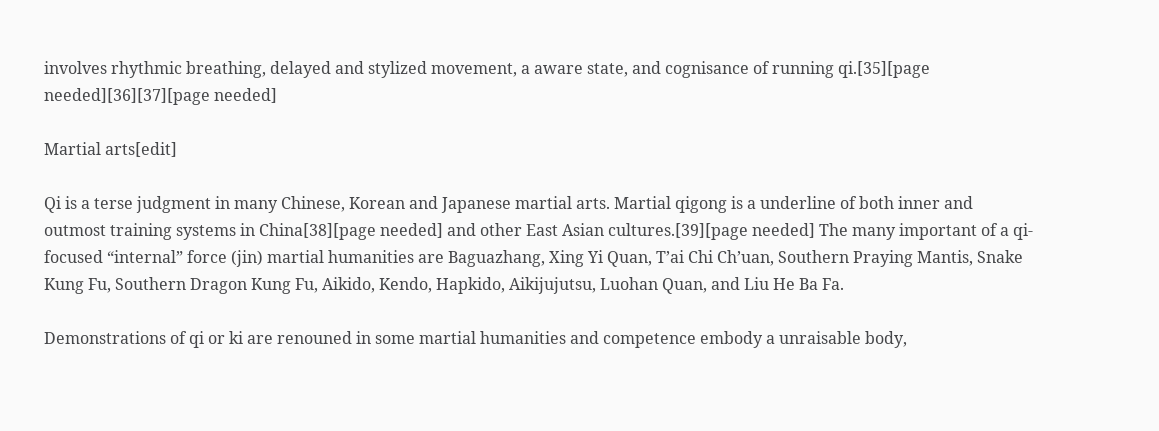involves rhythmic breathing, delayed and stylized movement, a aware state, and cognisance of running qi.[35][page needed][36][37][page needed]

Martial arts[edit]

Qi is a terse judgment in many Chinese, Korean and Japanese martial arts. Martial qigong is a underline of both inner and outmost training systems in China[38][page needed] and other East Asian cultures.[39][page needed] The many important of a qi-focused “internal” force (jin) martial humanities are Baguazhang, Xing Yi Quan, T’ai Chi Ch’uan, Southern Praying Mantis, Snake Kung Fu, Southern Dragon Kung Fu, Aikido, Kendo, Hapkido, Aikijujutsu, Luohan Quan, and Liu He Ba Fa.

Demonstrations of qi or ki are renouned in some martial humanities and competence embody a unraisable body,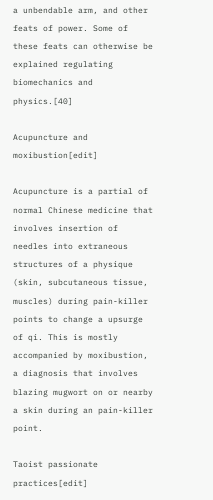a unbendable arm, and other feats of power. Some of these feats can otherwise be explained regulating biomechanics and physics.[40]

Acupuncture and moxibustion[edit]

Acupuncture is a partial of normal Chinese medicine that involves insertion of needles into extraneous structures of a physique (skin, subcutaneous tissue, muscles) during pain-killer points to change a upsurge of qi. This is mostly accompanied by moxibustion, a diagnosis that involves blazing mugwort on or nearby a skin during an pain-killer point.

Taoist passionate practices[edit]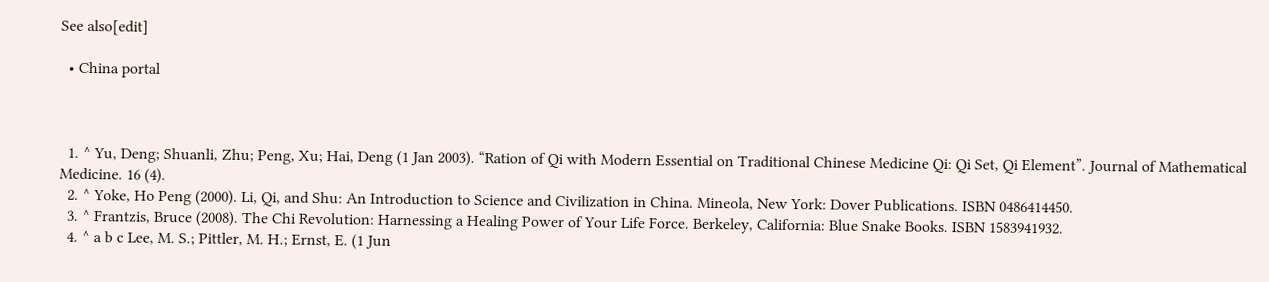See also[edit]

  • China portal



  1. ^ Yu, Deng; Shuanli, Zhu; Peng, Xu; Hai, Deng (1 Jan 2003). “Ration of Qi with Modern Essential on Traditional Chinese Medicine Qi: Qi Set, Qi Element”. Journal of Mathematical Medicine. 16 (4).
  2. ^ Yoke, Ho Peng (2000). Li, Qi, and Shu: An Introduction to Science and Civilization in China. Mineola, New York: Dover Publications. ISBN 0486414450.
  3. ^ Frantzis, Bruce (2008). The Chi Revolution: Harnessing a Healing Power of Your Life Force. Berkeley, California: Blue Snake Books. ISBN 1583941932.
  4. ^ a b c Lee, M. S.; Pittler, M. H.; Ernst, E. (1 Jun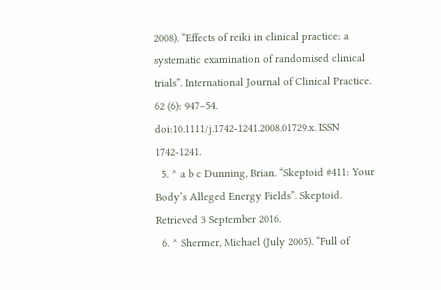2008). “Effects of reiki in clinical practice: a systematic examination of randomised clinical trials”. International Journal of Clinical Practice. 62 (6): 947–54. doi:10.1111/j.1742-1241.2008.01729.x. ISSN 1742-1241.
  5. ^ a b c Dunning, Brian. “Skeptoid #411: Your Body’s Alleged Energy Fields”. Skeptoid. Retrieved 3 September 2016.
  6. ^ Shermer, Michael (July 2005). “Full of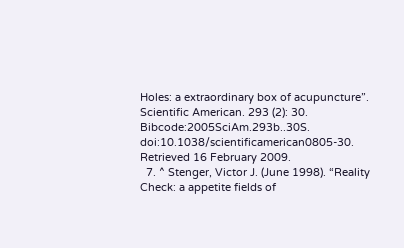Holes: a extraordinary box of acupuncture”. Scientific American. 293 (2): 30. Bibcode:2005SciAm.293b..30S. doi:10.1038/scientificamerican0805-30. Retrieved 16 February 2009.
  7. ^ Stenger, Victor J. (June 1998). “Reality Check: a appetite fields of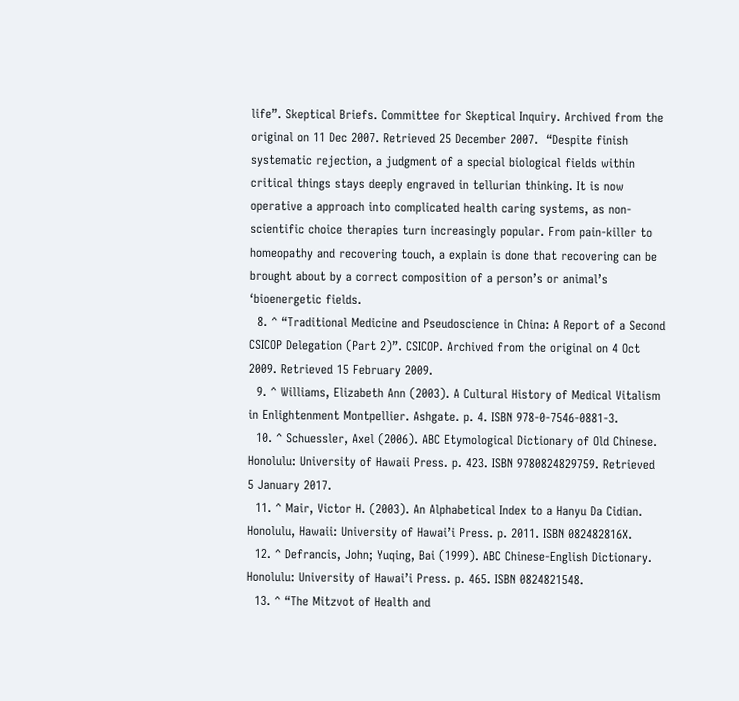life”. Skeptical Briefs. Committee for Skeptical Inquiry. Archived from the original on 11 Dec 2007. Retrieved 25 December 2007.  “Despite finish systematic rejection, a judgment of a special biological fields within critical things stays deeply engraved in tellurian thinking. It is now operative a approach into complicated health caring systems, as non-scientific choice therapies turn increasingly popular. From pain-killer to homeopathy and recovering touch, a explain is done that recovering can be brought about by a correct composition of a person’s or animal’s ‘bioenergetic fields.
  8. ^ “Traditional Medicine and Pseudoscience in China: A Report of a Second CSICOP Delegation (Part 2)”. CSICOP. Archived from the original on 4 Oct 2009. Retrieved 15 February 2009.
  9. ^ Williams, Elizabeth Ann (2003). A Cultural History of Medical Vitalism in Enlightenment Montpellier. Ashgate. p. 4. ISBN 978-0-7546-0881-3.
  10. ^ Schuessler, Axel (2006). ABC Etymological Dictionary of Old Chinese. Honolulu: University of Hawaii Press. p. 423. ISBN 9780824829759. Retrieved 5 January 2017.
  11. ^ Mair, Victor H. (2003). An Alphabetical Index to a Hanyu Da Cidian. Honolulu, Hawaii: University of Hawai’i Press. p. 2011. ISBN 082482816X.
  12. ^ Defrancis, John; Yuqing, Bai (1999). ABC Chinese-English Dictionary. Honolulu: University of Hawai’i Press. p. 465. ISBN 0824821548.
  13. ^ “The Mitzvot of Health and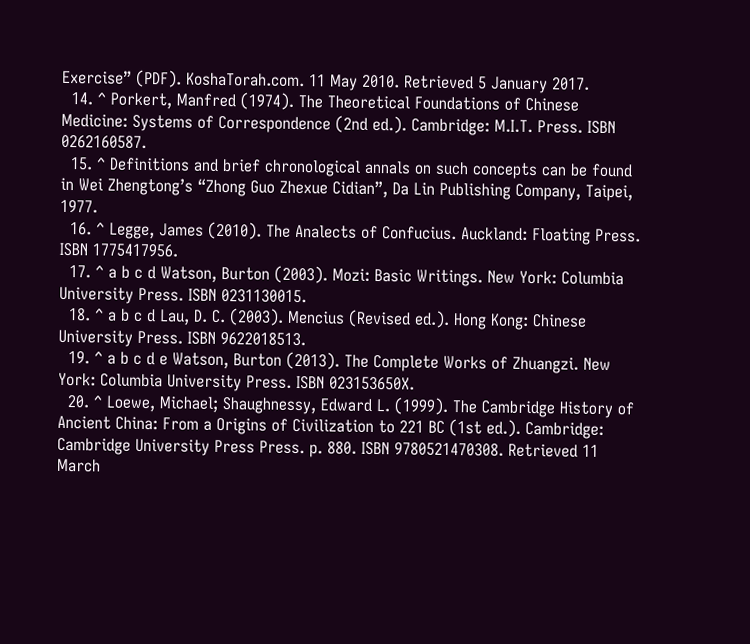Exercise” (PDF). KoshaTorah.com. 11 May 2010. Retrieved 5 January 2017.
  14. ^ Porkert, Manfred (1974). The Theoretical Foundations of Chinese Medicine: Systems of Correspondence (2nd ed.). Cambridge: M.I.T. Press. ISBN 0262160587.
  15. ^ Definitions and brief chronological annals on such concepts can be found in Wei Zhengtong’s “Zhong Guo Zhexue Cidian”, Da Lin Publishing Company, Taipei, 1977.
  16. ^ Legge, James (2010). The Analects of Confucius. Auckland: Floating Press. ISBN 1775417956.
  17. ^ a b c d Watson, Burton (2003). Mozi: Basic Writings. New York: Columbia University Press. ISBN 0231130015.
  18. ^ a b c d Lau, D. C. (2003). Mencius (Revised ed.). Hong Kong: Chinese University Press. ISBN 9622018513.
  19. ^ a b c d e Watson, Burton (2013). The Complete Works of Zhuangzi. New York: Columbia University Press. ISBN 023153650X.
  20. ^ Loewe, Michael; Shaughnessy, Edward L. (1999). The Cambridge History of Ancient China: From a Origins of Civilization to 221 BC (1st ed.). Cambridge: Cambridge University Press Press. p. 880. ISBN 9780521470308. Retrieved 11 March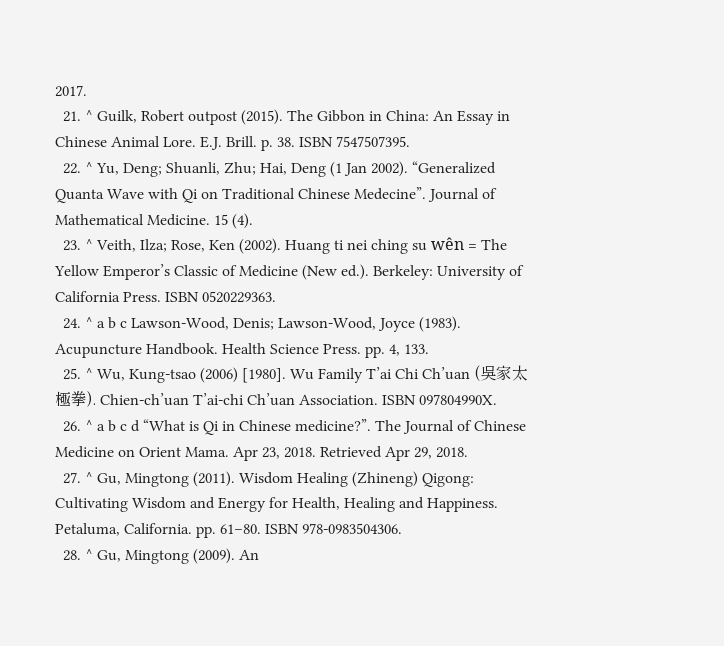2017.
  21. ^ Guilk, Robert outpost (2015). The Gibbon in China: An Essay in Chinese Animal Lore. E.J. Brill. p. 38. ISBN 7547507395.
  22. ^ Yu, Deng; Shuanli, Zhu; Hai, Deng (1 Jan 2002). “Generalized Quanta Wave with Qi on Traditional Chinese Medecine”. Journal of Mathematical Medicine. 15 (4).
  23. ^ Veith, Ilza; Rose, Ken (2002). Huang ti nei ching su wên = The Yellow Emperor’s Classic of Medicine (New ed.). Berkeley: University of California Press. ISBN 0520229363.
  24. ^ a b c Lawson-Wood, Denis; Lawson-Wood, Joyce (1983). Acupuncture Handbook. Health Science Press. pp. 4, 133.
  25. ^ Wu, Kung-tsao (2006) [1980]. Wu Family T’ai Chi Ch’uan (吳家太極拳). Chien-ch’uan T’ai-chi Ch’uan Association. ISBN 097804990X.
  26. ^ a b c d “What is Qi in Chinese medicine?”. The Journal of Chinese Medicine on Orient Mama. Apr 23, 2018. Retrieved Apr 29, 2018.
  27. ^ Gu, Mingtong (2011). Wisdom Healing (Zhineng) Qigong: Cultivating Wisdom and Energy for Health, Healing and Happiness. Petaluma, California. pp. 61–80. ISBN 978-0983504306.
  28. ^ Gu, Mingtong (2009). An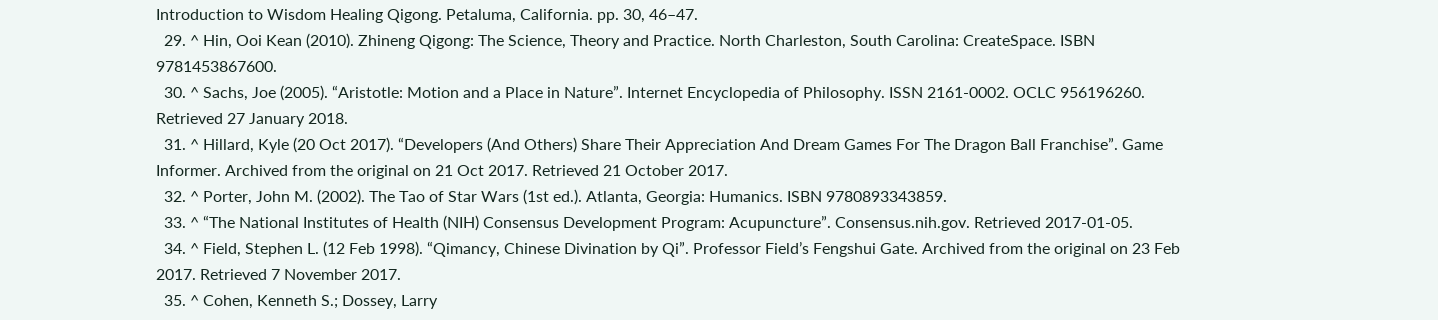Introduction to Wisdom Healing Qigong. Petaluma, California. pp. 30, 46–47.
  29. ^ Hin, Ooi Kean (2010). Zhineng Qigong: The Science, Theory and Practice. North Charleston, South Carolina: CreateSpace. ISBN 9781453867600.
  30. ^ Sachs, Joe (2005). “Aristotle: Motion and a Place in Nature”. Internet Encyclopedia of Philosophy. ISSN 2161-0002. OCLC 956196260. Retrieved 27 January 2018.
  31. ^ Hillard, Kyle (20 Oct 2017). “Developers (And Others) Share Their Appreciation And Dream Games For The Dragon Ball Franchise”. Game Informer. Archived from the original on 21 Oct 2017. Retrieved 21 October 2017.
  32. ^ Porter, John M. (2002). The Tao of Star Wars (1st ed.). Atlanta, Georgia: Humanics. ISBN 9780893343859.
  33. ^ “The National Institutes of Health (NIH) Consensus Development Program: Acupuncture”. Consensus.nih.gov. Retrieved 2017-01-05.
  34. ^ Field, Stephen L. (12 Feb 1998). “Qimancy, Chinese Divination by Qi”. Professor Field’s Fengshui Gate. Archived from the original on 23 Feb 2017. Retrieved 7 November 2017.
  35. ^ Cohen, Kenneth S.; Dossey, Larry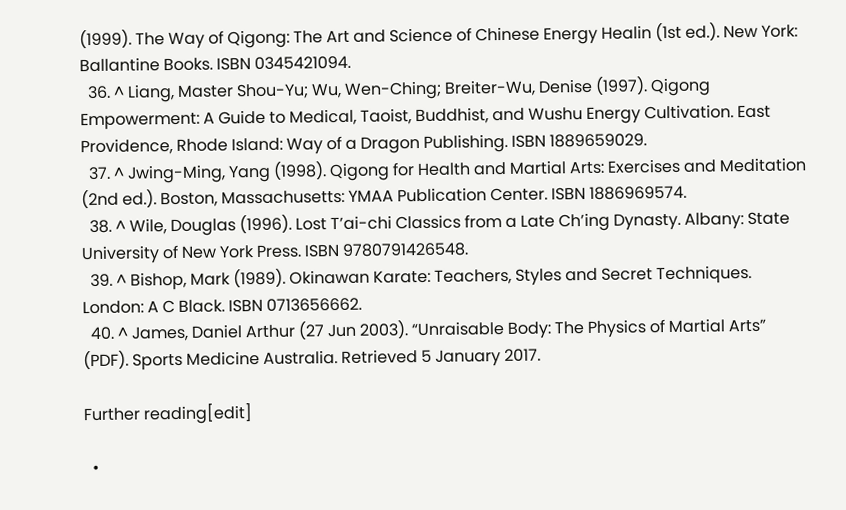(1999). The Way of Qigong: The Art and Science of Chinese Energy Healin (1st ed.). New York: Ballantine Books. ISBN 0345421094.
  36. ^ Liang, Master Shou-Yu; Wu, Wen-Ching; Breiter-Wu, Denise (1997). Qigong Empowerment: A Guide to Medical, Taoist, Buddhist, and Wushu Energy Cultivation. East Providence, Rhode Island: Way of a Dragon Publishing. ISBN 1889659029.
  37. ^ Jwing-Ming, Yang (1998). Qigong for Health and Martial Arts: Exercises and Meditation (2nd ed.). Boston, Massachusetts: YMAA Publication Center. ISBN 1886969574.
  38. ^ Wile, Douglas (1996). Lost T’ai-chi Classics from a Late Ch’ing Dynasty. Albany: State University of New York Press. ISBN 9780791426548.
  39. ^ Bishop, Mark (1989). Okinawan Karate: Teachers, Styles and Secret Techniques. London: A C Black. ISBN 0713656662.
  40. ^ James, Daniel Arthur (27 Jun 2003). “Unraisable Body: The Physics of Martial Arts” (PDF). Sports Medicine Australia. Retrieved 5 January 2017.

Further reading[edit]

  •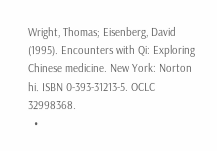Wright, Thomas; Eisenberg, David (1995). Encounters with Qi: Exploring Chinese medicine. New York: Norton hi. ISBN 0-393-31213-5. OCLC 32998368.
  •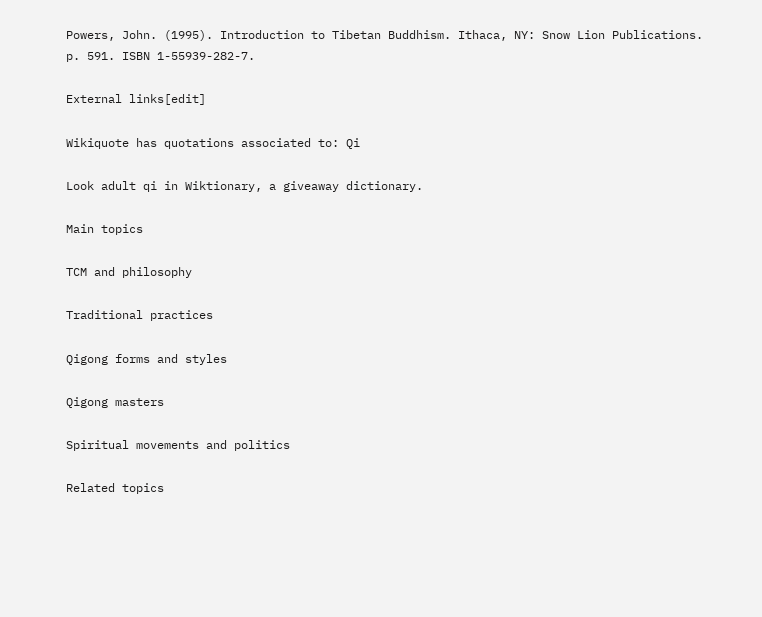Powers, John. (1995). Introduction to Tibetan Buddhism. Ithaca, NY: Snow Lion Publications. p. 591. ISBN 1-55939-282-7.

External links[edit]

Wikiquote has quotations associated to: Qi

Look adult qi in Wiktionary, a giveaway dictionary.

Main topics

TCM and philosophy

Traditional practices

Qigong forms and styles

Qigong masters

Spiritual movements and politics

Related topics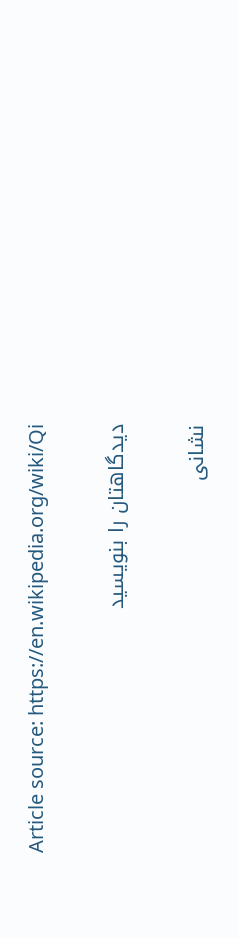Article source: https://en.wikipedia.org/wiki/Qi

دیدگاهتان را بنویسید

نشانی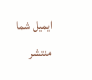ایمیل شما منتشر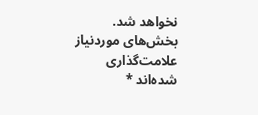نخواهد شد. بخش‌های موردنیاز علامت‌گذاری شده‌اند *